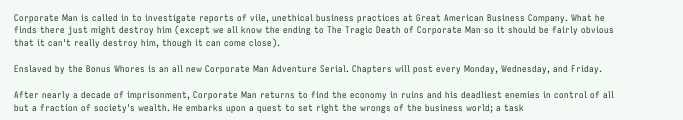Corporate Man is called in to investigate reports of vile, unethical business practices at Great American Business Company. What he finds there just might destroy him (except we all know the ending to The Tragic Death of Corporate Man so it should be fairly obvious that it can't really destroy him, though it can come close).

Enslaved by the Bonus Whores is an all new Corporate Man Adventure Serial. Chapters will post every Monday, Wednesday, and Friday.

After nearly a decade of imprisonment, Corporate Man returns to find the economy in ruins and his deadliest enemies in control of all but a fraction of society's wealth. He embarks upon a quest to set right the wrongs of the business world; a task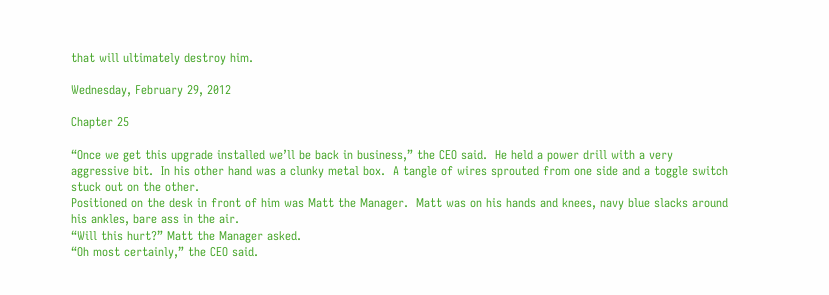that will ultimately destroy him.

Wednesday, February 29, 2012

Chapter 25

“Once we get this upgrade installed we’ll be back in business,” the CEO said.  He held a power drill with a very aggressive bit.  In his other hand was a clunky metal box.  A tangle of wires sprouted from one side and a toggle switch stuck out on the other.
Positioned on the desk in front of him was Matt the Manager.  Matt was on his hands and knees, navy blue slacks around his ankles, bare ass in the air.
“Will this hurt?” Matt the Manager asked.
“Oh most certainly,” the CEO said.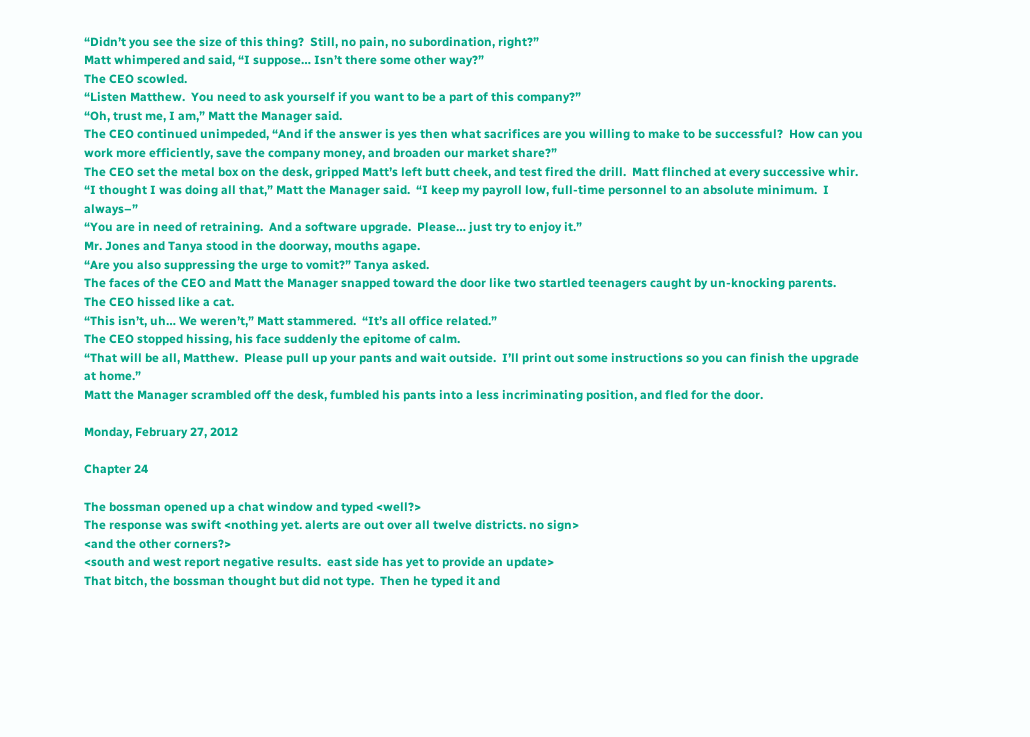“Didn’t you see the size of this thing?  Still, no pain, no subordination, right?”
Matt whimpered and said, “I suppose… Isn’t there some other way?”
The CEO scowled.
“Listen Matthew.  You need to ask yourself if you want to be a part of this company?”
“Oh, trust me, I am,” Matt the Manager said.
The CEO continued unimpeded, “And if the answer is yes then what sacrifices are you willing to make to be successful?  How can you work more efficiently, save the company money, and broaden our market share?”
The CEO set the metal box on the desk, gripped Matt’s left butt cheek, and test fired the drill.  Matt flinched at every successive whir.
“I thought I was doing all that,” Matt the Manager said.  “I keep my payroll low, full-time personnel to an absolute minimum.  I always–”
“You are in need of retraining.  And a software upgrade.  Please… just try to enjoy it.”
Mr. Jones and Tanya stood in the doorway, mouths agape.
“Are you also suppressing the urge to vomit?” Tanya asked.
The faces of the CEO and Matt the Manager snapped toward the door like two startled teenagers caught by un-knocking parents.
The CEO hissed like a cat.
“This isn’t, uh… We weren’t,” Matt stammered.  “It’s all office related.”
The CEO stopped hissing, his face suddenly the epitome of calm.
“That will be all, Matthew.  Please pull up your pants and wait outside.  I’ll print out some instructions so you can finish the upgrade at home.”
Matt the Manager scrambled off the desk, fumbled his pants into a less incriminating position, and fled for the door.

Monday, February 27, 2012

Chapter 24

The bossman opened up a chat window and typed <well?>
The response was swift <nothing yet. alerts are out over all twelve districts. no sign>
<and the other corners?>
<south and west report negative results.  east side has yet to provide an update>
That bitch, the bossman thought but did not type.  Then he typed it and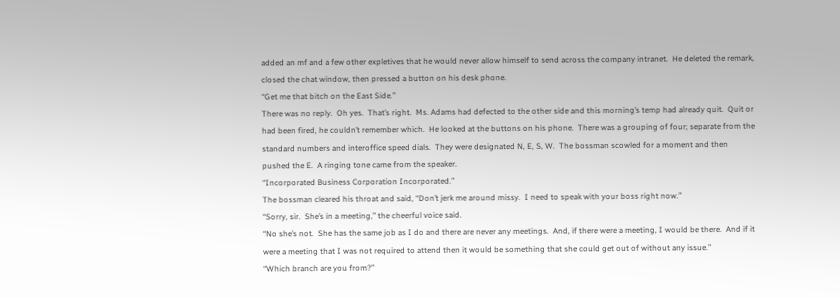added an mf and a few other expletives that he would never allow himself to send across the company intranet.  He deleted the remark, closed the chat window, then pressed a button on his desk phone.
“Get me that bitch on the East Side.”
There was no reply.  Oh yes.  That’s right.  Ms. Adams had defected to the other side and this morning’s temp had already quit.  Quit or had been fired, he couldn’t remember which.  He looked at the buttons on his phone.  There was a grouping of four; separate from the standard numbers and interoffice speed dials.  They were designated N, E, S, W.  The bossman scowled for a moment and then pushed the E.  A ringing tone came from the speaker.
“Incorporated Business Corporation Incorporated.”
The bossman cleared his throat and said, “Don’t jerk me around missy.  I need to speak with your boss right now.”
“Sorry, sir.  She’s in a meeting,” the cheerful voice said.
“No she’s not.  She has the same job as I do and there are never any meetings.  And, if there were a meeting, I would be there.  And if it were a meeting that I was not required to attend then it would be something that she could get out of without any issue.”
“Which branch are you from?”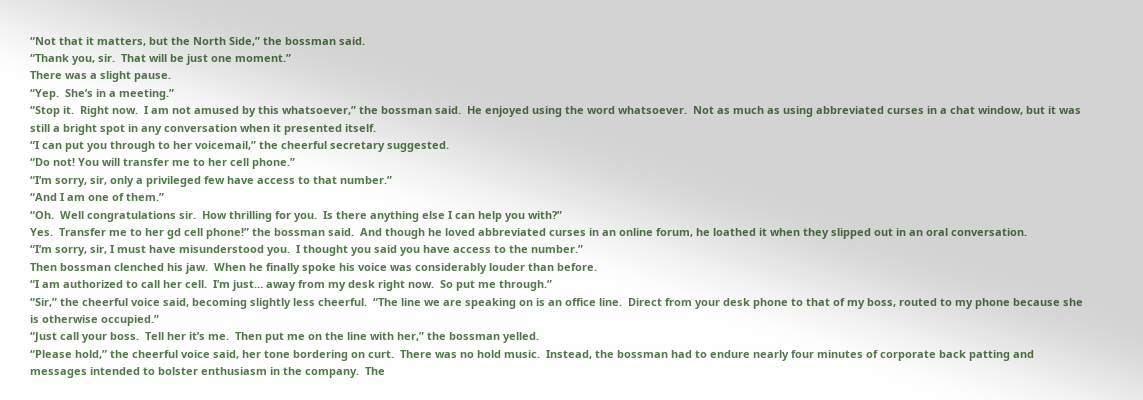“Not that it matters, but the North Side,” the bossman said.
“Thank you, sir.  That will be just one moment.”
There was a slight pause.
“Yep.  She’s in a meeting.”
“Stop it.  Right now.  I am not amused by this whatsoever,” the bossman said.  He enjoyed using the word whatsoever.  Not as much as using abbreviated curses in a chat window, but it was still a bright spot in any conversation when it presented itself.
“I can put you through to her voicemail,” the cheerful secretary suggested.
“Do not! You will transfer me to her cell phone.”
“I’m sorry, sir, only a privileged few have access to that number.”
“And I am one of them.”
“Oh.  Well congratulations sir.  How thrilling for you.  Is there anything else I can help you with?”
Yes.  Transfer me to her gd cell phone!” the bossman said.  And though he loved abbreviated curses in an online forum, he loathed it when they slipped out in an oral conversation.
“I’m sorry, sir, I must have misunderstood you.  I thought you said you have access to the number.”
Then bossman clenched his jaw.  When he finally spoke his voice was considerably louder than before.
“I am authorized to call her cell.  I’m just… away from my desk right now.  So put me through.”
“Sir,” the cheerful voice said, becoming slightly less cheerful.  “The line we are speaking on is an office line.  Direct from your desk phone to that of my boss, routed to my phone because she is otherwise occupied.”
“Just call your boss.  Tell her it’s me.  Then put me on the line with her,” the bossman yelled.
“Please hold,” the cheerful voice said, her tone bordering on curt.  There was no hold music.  Instead, the bossman had to endure nearly four minutes of corporate back patting and messages intended to bolster enthusiasm in the company.  The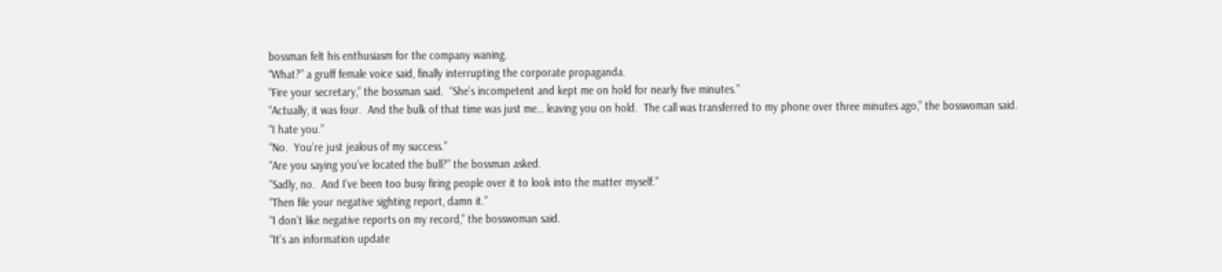bossman felt his enthusiasm for the company waning.
“What?” a gruff female voice said, finally interrupting the corporate propaganda.
“Fire your secretary,” the bossman said.  “She’s incompetent and kept me on hold for nearly five minutes.”
“Actually, it was four.  And the bulk of that time was just me… leaving you on hold.  The call was transferred to my phone over three minutes ago,” the bosswoman said.
“I hate you.”
“No.  You’re just jealous of my success.”
“Are you saying you’ve located the bull?” the bossman asked.
“Sadly, no.  And I’ve been too busy firing people over it to look into the matter myself.”
“Then file your negative sighting report, damn it.”
“I don’t like negative reports on my record,” the bosswoman said.
“It’s an information update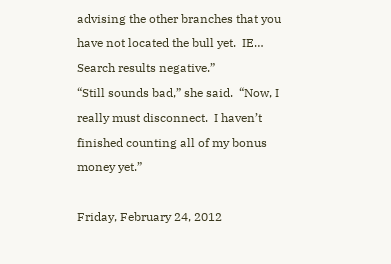advising the other branches that you have not located the bull yet.  IE… Search results negative.”
“Still sounds bad,” she said.  “Now, I really must disconnect.  I haven’t finished counting all of my bonus money yet.”

Friday, February 24, 2012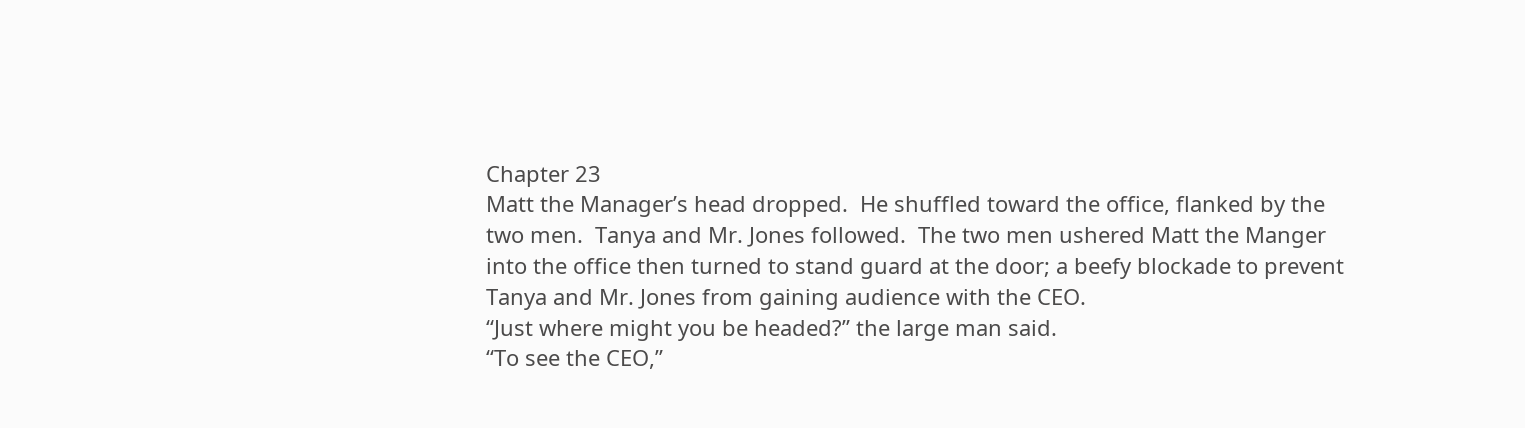Chapter 23
Matt the Manager’s head dropped.  He shuffled toward the office, flanked by the two men.  Tanya and Mr. Jones followed.  The two men ushered Matt the Manger into the office then turned to stand guard at the door; a beefy blockade to prevent Tanya and Mr. Jones from gaining audience with the CEO.
“Just where might you be headed?” the large man said.
“To see the CEO,”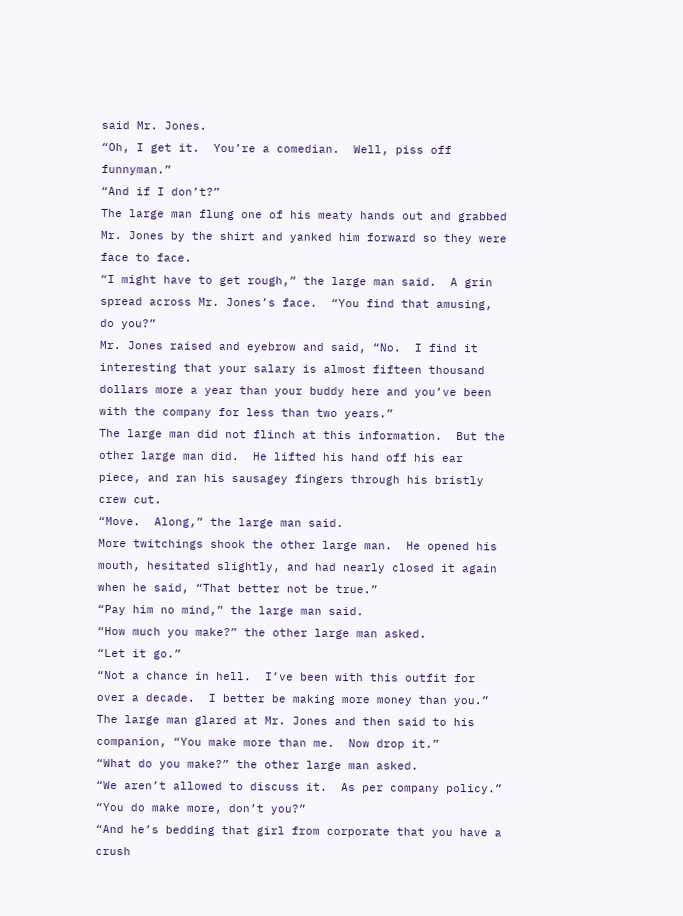said Mr. Jones.
“Oh, I get it.  You’re a comedian.  Well, piss off funnyman.”
“And if I don’t?”
The large man flung one of his meaty hands out and grabbed Mr. Jones by the shirt and yanked him forward so they were face to face.
“I might have to get rough,” the large man said.  A grin spread across Mr. Jones’s face.  “You find that amusing, do you?”
Mr. Jones raised and eyebrow and said, “No.  I find it interesting that your salary is almost fifteen thousand dollars more a year than your buddy here and you’ve been with the company for less than two years.”
The large man did not flinch at this information.  But the other large man did.  He lifted his hand off his ear piece, and ran his sausagey fingers through his bristly crew cut.
“Move.  Along,” the large man said.
More twitchings shook the other large man.  He opened his mouth, hesitated slightly, and had nearly closed it again when he said, “That better not be true.”
“Pay him no mind,” the large man said.
“How much you make?” the other large man asked.
“Let it go.”
“Not a chance in hell.  I’ve been with this outfit for over a decade.  I better be making more money than you.”
The large man glared at Mr. Jones and then said to his companion, “You make more than me.  Now drop it.”
“What do you make?” the other large man asked.
“We aren’t allowed to discuss it.  As per company policy.”
“You do make more, don’t you?”
“And he’s bedding that girl from corporate that you have a crush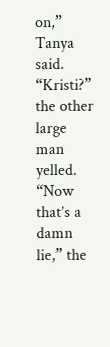on,” Tanya said.
“Kristi?” the other large man yelled.
“Now that’s a damn lie,” the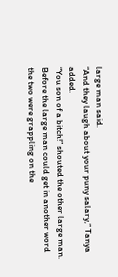large man said.
“And they laugh about your puny salary,” Tanya added.
“You son of a bitch!” shouted the other large man.  Before the large man could get in another word the two were grappling on the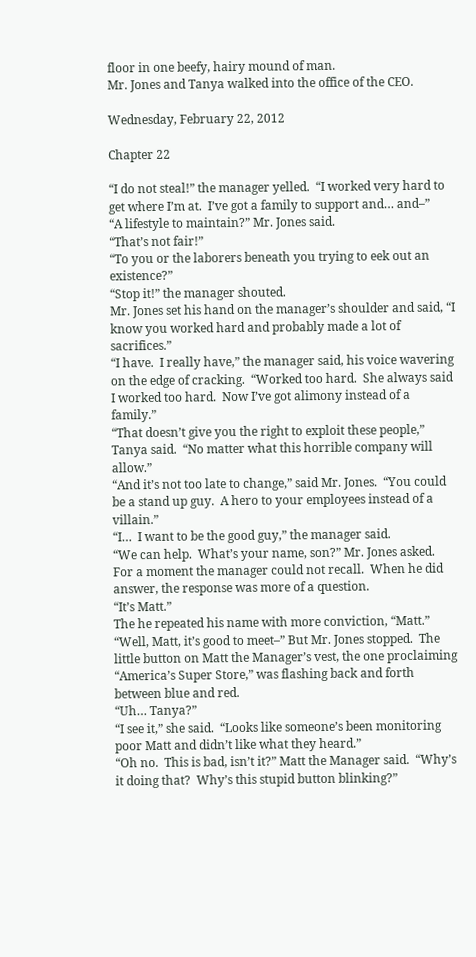floor in one beefy, hairy mound of man.
Mr. Jones and Tanya walked into the office of the CEO.

Wednesday, February 22, 2012

Chapter 22

“I do not steal!” the manager yelled.  “I worked very hard to get where I’m at.  I’ve got a family to support and… and–”
“A lifestyle to maintain?” Mr. Jones said.
“That’s not fair!”
“To you or the laborers beneath you trying to eek out an existence?”
“Stop it!” the manager shouted.
Mr. Jones set his hand on the manager’s shoulder and said, “I know you worked hard and probably made a lot of sacrifices.”
“I have.  I really have,” the manager said, his voice wavering on the edge of cracking.  “Worked too hard.  She always said I worked too hard.  Now I’ve got alimony instead of a family.”
“That doesn’t give you the right to exploit these people,” Tanya said.  “No matter what this horrible company will allow.”
“And it’s not too late to change,” said Mr. Jones.  “You could be a stand up guy.  A hero to your employees instead of a villain.”
“I…  I want to be the good guy,” the manager said.
“We can help.  What’s your name, son?” Mr. Jones asked.
For a moment the manager could not recall.  When he did answer, the response was more of a question.
“It’s Matt.”
The he repeated his name with more conviction, “Matt.”
“Well, Matt, it’s good to meet–” But Mr. Jones stopped.  The little button on Matt the Manager’s vest, the one proclaiming “America’s Super Store,” was flashing back and forth between blue and red.
“Uh… Tanya?”
“I see it,” she said.  “Looks like someone’s been monitoring poor Matt and didn’t like what they heard.”
“Oh no.  This is bad, isn’t it?” Matt the Manager said.  “Why’s it doing that?  Why’s this stupid button blinking?”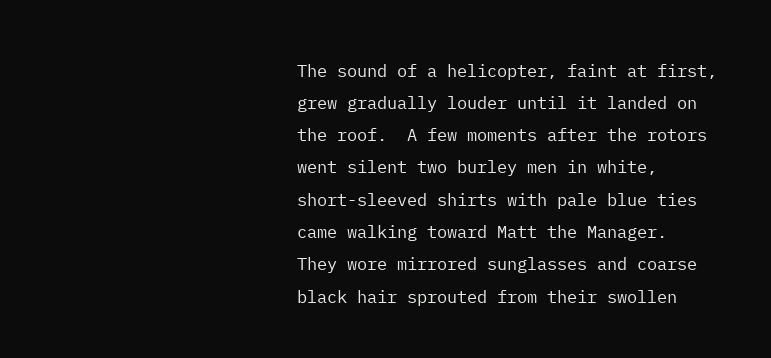The sound of a helicopter, faint at first, grew gradually louder until it landed on the roof.  A few moments after the rotors went silent two burley men in white, short-sleeved shirts with pale blue ties came walking toward Matt the Manager.  They wore mirrored sunglasses and coarse black hair sprouted from their swollen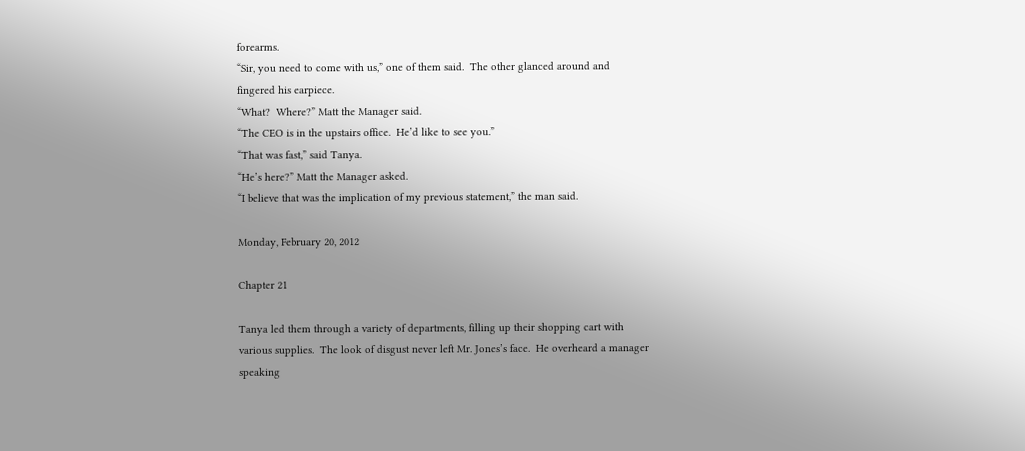forearms.
“Sir, you need to come with us,” one of them said.  The other glanced around and fingered his earpiece.
“What?  Where?” Matt the Manager said.
“The CEO is in the upstairs office.  He’d like to see you.”
“That was fast,” said Tanya.
“He’s here?” Matt the Manager asked.
“I believe that was the implication of my previous statement,” the man said.

Monday, February 20, 2012

Chapter 21

Tanya led them through a variety of departments, filling up their shopping cart with various supplies.  The look of disgust never left Mr. Jones’s face.  He overheard a manager speaking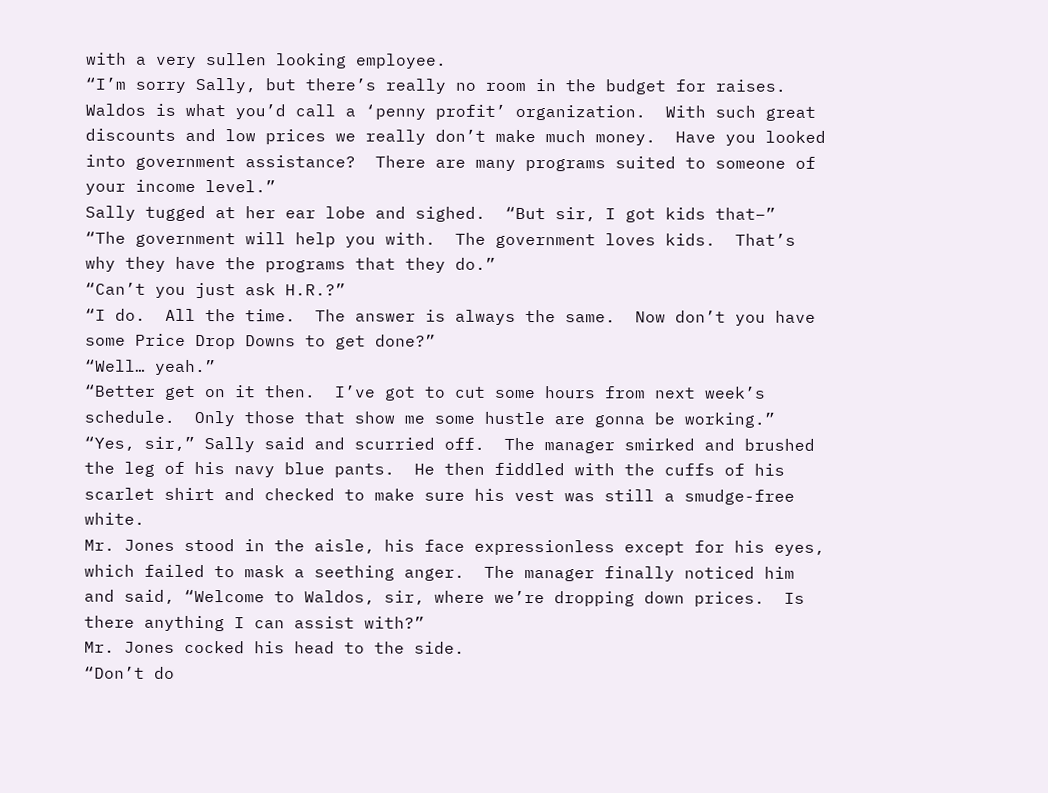with a very sullen looking employee.
“I’m sorry Sally, but there’s really no room in the budget for raises.  Waldos is what you’d call a ‘penny profit’ organization.  With such great discounts and low prices we really don’t make much money.  Have you looked into government assistance?  There are many programs suited to someone of your income level.”
Sally tugged at her ear lobe and sighed.  “But sir, I got kids that–”
“The government will help you with.  The government loves kids.  That’s why they have the programs that they do.”
“Can’t you just ask H.R.?”
“I do.  All the time.  The answer is always the same.  Now don’t you have some Price Drop Downs to get done?”
“Well… yeah.”
“Better get on it then.  I’ve got to cut some hours from next week’s schedule.  Only those that show me some hustle are gonna be working.”
“Yes, sir,” Sally said and scurried off.  The manager smirked and brushed the leg of his navy blue pants.  He then fiddled with the cuffs of his scarlet shirt and checked to make sure his vest was still a smudge-free white.
Mr. Jones stood in the aisle, his face expressionless except for his eyes, which failed to mask a seething anger.  The manager finally noticed him and said, “Welcome to Waldos, sir, where we’re dropping down prices.  Is there anything I can assist with?”
Mr. Jones cocked his head to the side.
“Don’t do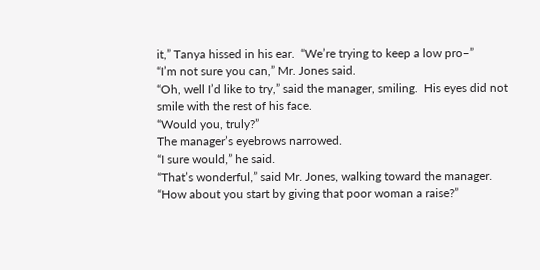it,” Tanya hissed in his ear.  “We’re trying to keep a low pro–”
“I’m not sure you can,” Mr. Jones said.
“Oh, well I’d like to try,” said the manager, smiling.  His eyes did not smile with the rest of his face.
“Would you, truly?”
The manager’s eyebrows narrowed.
“I sure would,” he said.
“That’s wonderful,” said Mr. Jones, walking toward the manager.  “How about you start by giving that poor woman a raise?”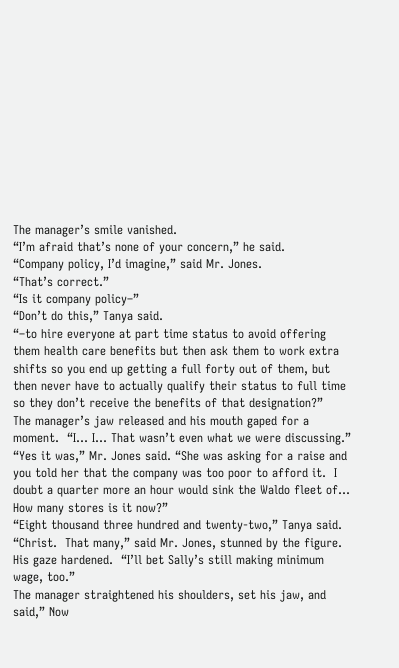The manager’s smile vanished.
“I’m afraid that’s none of your concern,” he said.
“Company policy, I’d imagine,” said Mr. Jones.
“That’s correct.”
“Is it company policy–”
“Don’t do this,” Tanya said.
“–to hire everyone at part time status to avoid offering them health care benefits but then ask them to work extra shifts so you end up getting a full forty out of them, but then never have to actually qualify their status to full time so they don’t receive the benefits of that designation?”
The manager’s jaw released and his mouth gaped for a moment.  “I… I… That wasn’t even what we were discussing.”
“Yes it was,” Mr. Jones said. “She was asking for a raise and you told her that the company was too poor to afford it.  I doubt a quarter more an hour would sink the Waldo fleet of… How many stores is it now?”
“Eight thousand three hundred and twenty-two,” Tanya said.
“Christ.  That many,” said Mr. Jones, stunned by the figure.  His gaze hardened.  “I’ll bet Sally’s still making minimum wage, too.”
The manager straightened his shoulders, set his jaw, and said,” Now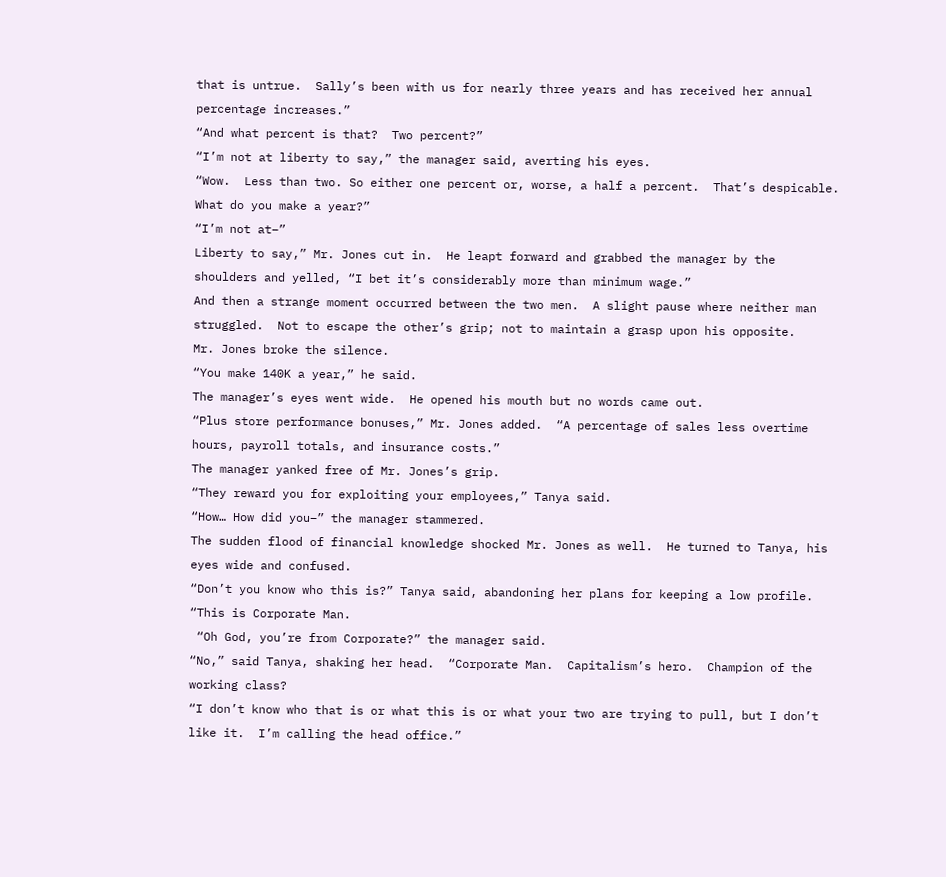that is untrue.  Sally’s been with us for nearly three years and has received her annual percentage increases.”
“And what percent is that?  Two percent?”
“I’m not at liberty to say,” the manager said, averting his eyes.
“Wow.  Less than two. So either one percent or, worse, a half a percent.  That’s despicable.  What do you make a year?”
“I’m not at–”
Liberty to say,” Mr. Jones cut in.  He leapt forward and grabbed the manager by the shoulders and yelled, “I bet it’s considerably more than minimum wage.”
And then a strange moment occurred between the two men.  A slight pause where neither man struggled.  Not to escape the other’s grip; not to maintain a grasp upon his opposite.
Mr. Jones broke the silence.
“You make 140K a year,” he said.
The manager’s eyes went wide.  He opened his mouth but no words came out.
“Plus store performance bonuses,” Mr. Jones added.  “A percentage of sales less overtime hours, payroll totals, and insurance costs.”
The manager yanked free of Mr. Jones’s grip.
“They reward you for exploiting your employees,” Tanya said.
“How… How did you–” the manager stammered.
The sudden flood of financial knowledge shocked Mr. Jones as well.  He turned to Tanya, his eyes wide and confused.
“Don’t you know who this is?” Tanya said, abandoning her plans for keeping a low profile.  “This is Corporate Man.
 “Oh God, you’re from Corporate?” the manager said.
“No,” said Tanya, shaking her head.  “Corporate Man.  Capitalism’s hero.  Champion of the working class?
“I don’t know who that is or what this is or what your two are trying to pull, but I don’t like it.  I’m calling the head office.”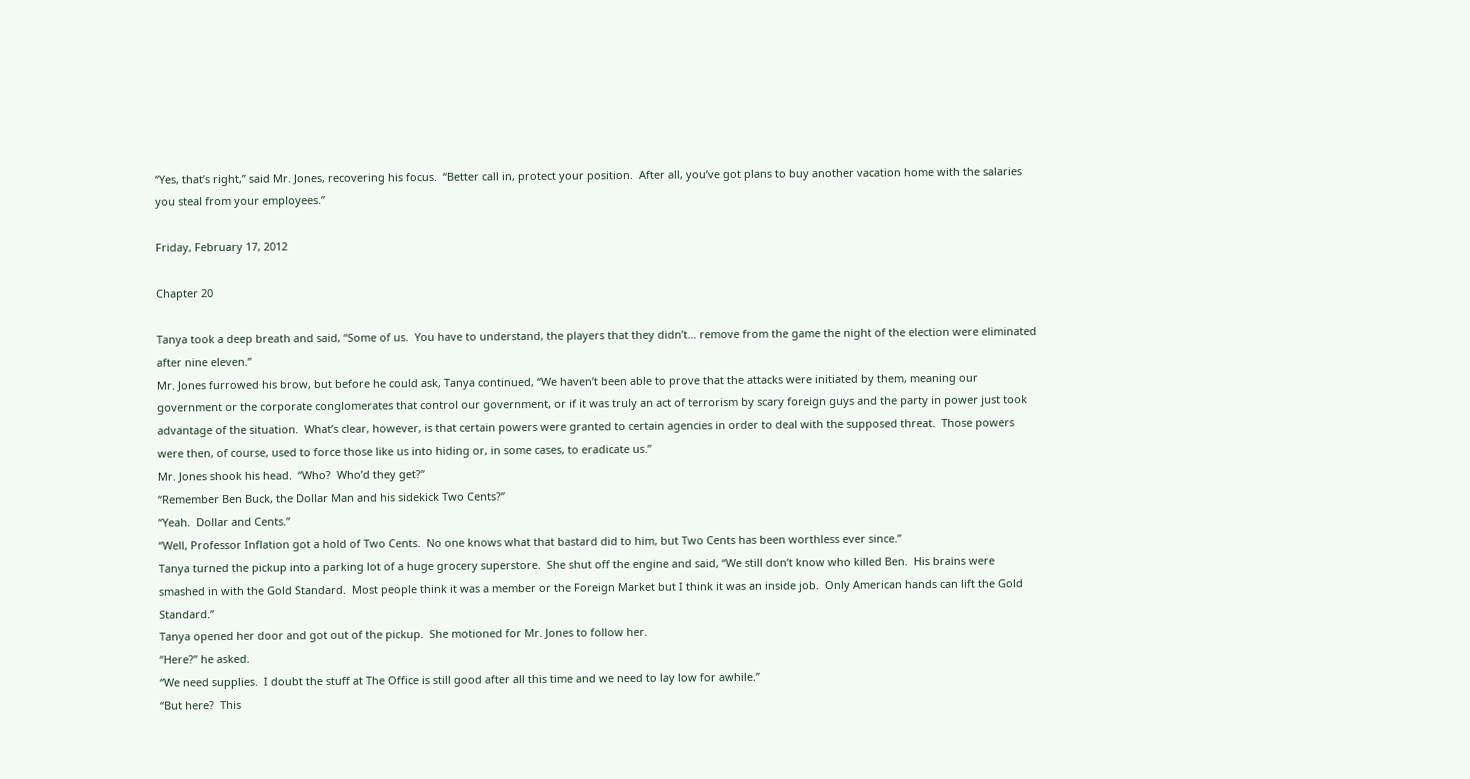“Yes, that’s right,” said Mr. Jones, recovering his focus.  “Better call in, protect your position.  After all, you’ve got plans to buy another vacation home with the salaries you steal from your employees.”

Friday, February 17, 2012

Chapter 20

Tanya took a deep breath and said, “Some of us.  You have to understand, the players that they didn’t… remove from the game the night of the election were eliminated after nine eleven.”
Mr. Jones furrowed his brow, but before he could ask, Tanya continued, “We haven’t been able to prove that the attacks were initiated by them, meaning our government or the corporate conglomerates that control our government, or if it was truly an act of terrorism by scary foreign guys and the party in power just took advantage of the situation.  What’s clear, however, is that certain powers were granted to certain agencies in order to deal with the supposed threat.  Those powers were then, of course, used to force those like us into hiding or, in some cases, to eradicate us.”
Mr. Jones shook his head.  “Who?  Who’d they get?”
“Remember Ben Buck, the Dollar Man and his sidekick Two Cents?”
“Yeah.  Dollar and Cents.”
“Well, Professor Inflation got a hold of Two Cents.  No one knows what that bastard did to him, but Two Cents has been worthless ever since.”
Tanya turned the pickup into a parking lot of a huge grocery superstore.  She shut off the engine and said, “We still don’t know who killed Ben.  His brains were smashed in with the Gold Standard.  Most people think it was a member or the Foreign Market but I think it was an inside job.  Only American hands can lift the Gold Standard.”
Tanya opened her door and got out of the pickup.  She motioned for Mr. Jones to follow her.
“Here?” he asked.
“We need supplies.  I doubt the stuff at The Office is still good after all this time and we need to lay low for awhile.”
“But here?  This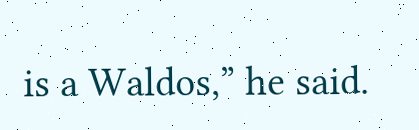is a Waldos,” he said.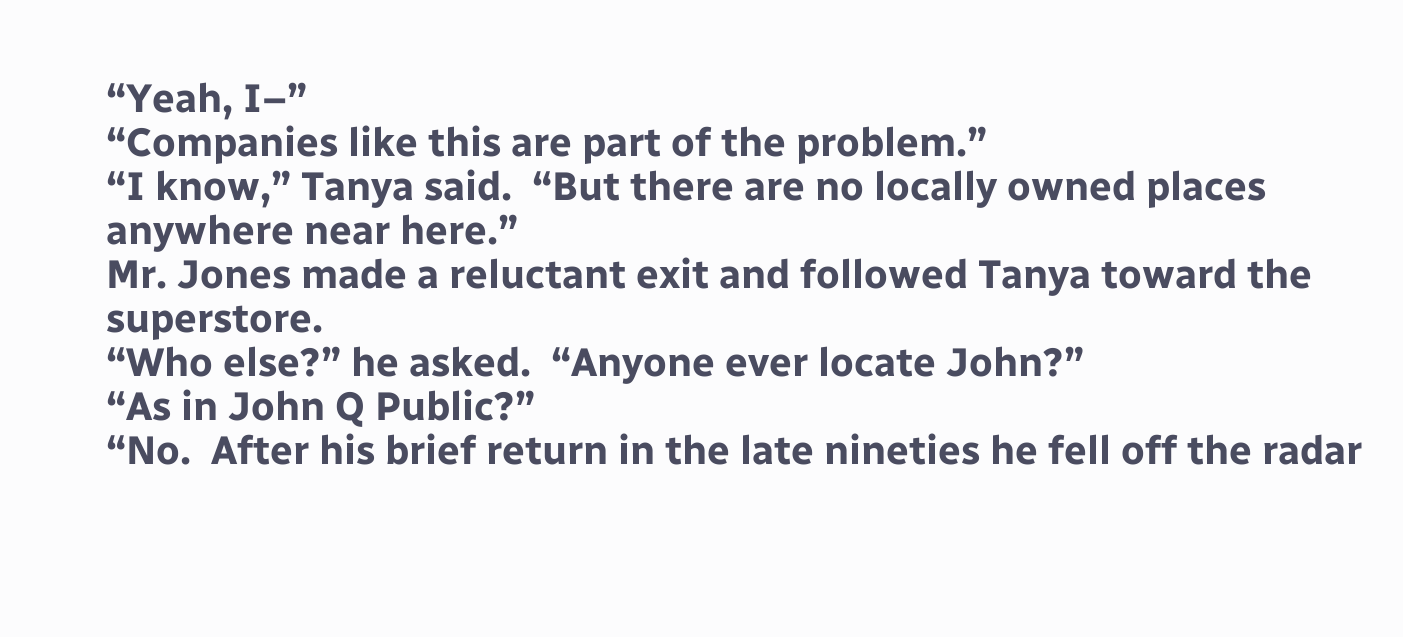“Yeah, I–”
“Companies like this are part of the problem.”
“I know,” Tanya said.  “But there are no locally owned places anywhere near here.”
Mr. Jones made a reluctant exit and followed Tanya toward the superstore.
“Who else?” he asked.  “Anyone ever locate John?”
“As in John Q Public?”
“No.  After his brief return in the late nineties he fell off the radar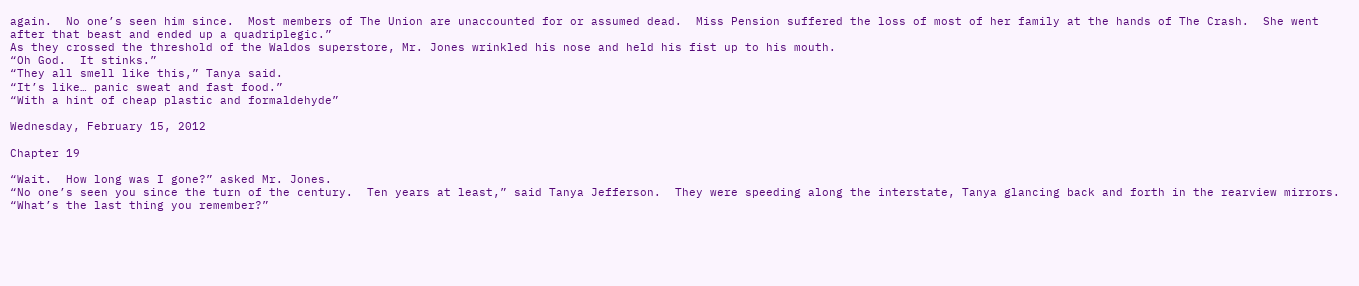again.  No one’s seen him since.  Most members of The Union are unaccounted for or assumed dead.  Miss Pension suffered the loss of most of her family at the hands of The Crash.  She went after that beast and ended up a quadriplegic.”
As they crossed the threshold of the Waldos superstore, Mr. Jones wrinkled his nose and held his fist up to his mouth.
“Oh God.  It stinks.”
“They all smell like this,” Tanya said.
“It’s like… panic sweat and fast food.”
“With a hint of cheap plastic and formaldehyde”

Wednesday, February 15, 2012

Chapter 19

“Wait.  How long was I gone?” asked Mr. Jones.
“No one’s seen you since the turn of the century.  Ten years at least,” said Tanya Jefferson.  They were speeding along the interstate, Tanya glancing back and forth in the rearview mirrors.  “What’s the last thing you remember?”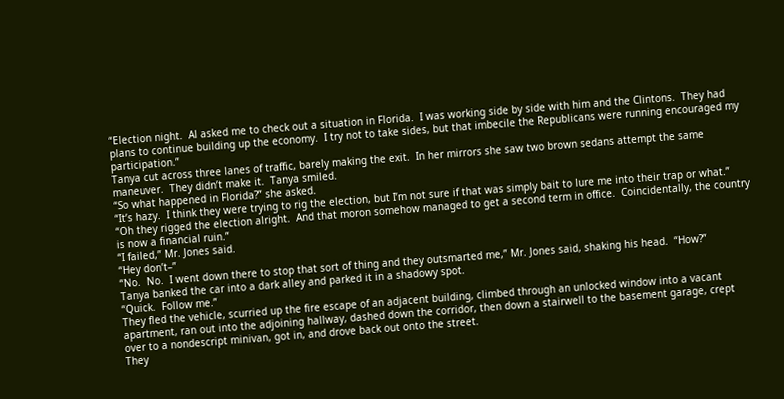“Election night.  Al asked me to check out a situation in Florida.  I was working side by side with him and the Clintons.  They had plans to continue building up the economy.  I try not to take sides, but that imbecile the Republicans were running encouraged my participation.”
Tanya cut across three lanes of traffic, barely making the exit.  In her mirrors she saw two brown sedans attempt the same maneuver.  They didn’t make it.  Tanya smiled.
“So what happened in Florida?” she asked.
“It’s hazy.  I think they were trying to rig the election, but I’m not sure if that was simply bait to lure me into their trap or what.”
“Oh they rigged the election alright.  And that moron somehow managed to get a second term in office.  Coincidentally, the country is now a financial ruin.”
“I failed,” Mr. Jones said.
“Hey don’t–”
“No.  No.  I went down there to stop that sort of thing and they outsmarted me,” Mr. Jones said, shaking his head.  “How?”
Tanya banked the car into a dark alley and parked it in a shadowy spot.
“Quick.  Follow me.”
They fled the vehicle, scurried up the fire escape of an adjacent building, climbed through an unlocked window into a vacant apartment, ran out into the adjoining hallway, dashed down the corridor, then down a stairwell to the basement garage, crept over to a nondescript minivan, got in, and drove back out onto the street.
They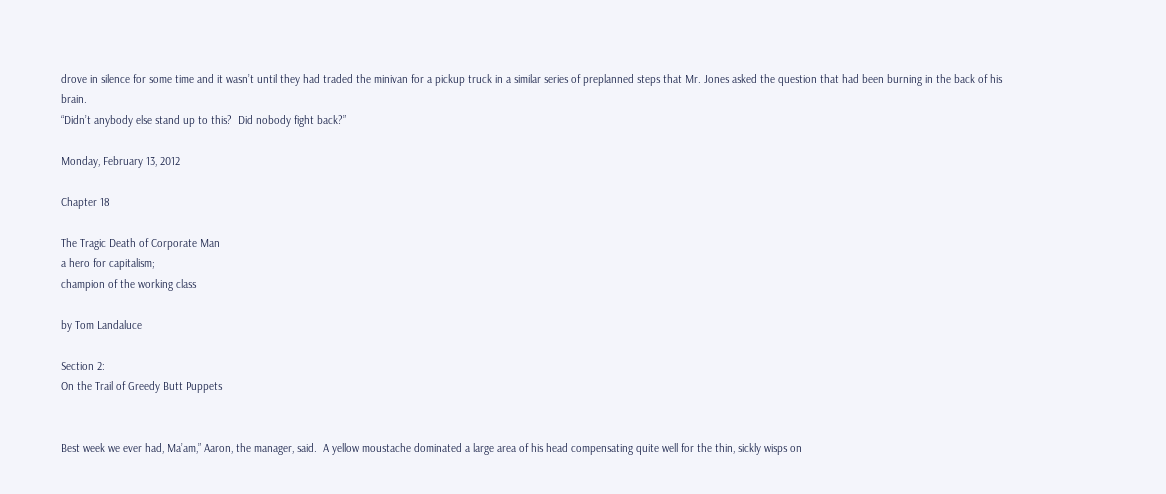drove in silence for some time and it wasn’t until they had traded the minivan for a pickup truck in a similar series of preplanned steps that Mr. Jones asked the question that had been burning in the back of his brain.
“Didn’t anybody else stand up to this?  Did nobody fight back?”

Monday, February 13, 2012

Chapter 18

The Tragic Death of Corporate Man
a hero for capitalism;
champion of the working class

by Tom Landaluce

Section 2:
On the Trail of Greedy Butt Puppets


Best week we ever had, Ma’am,” Aaron, the manager, said.  A yellow moustache dominated a large area of his head compensating quite well for the thin, sickly wisps on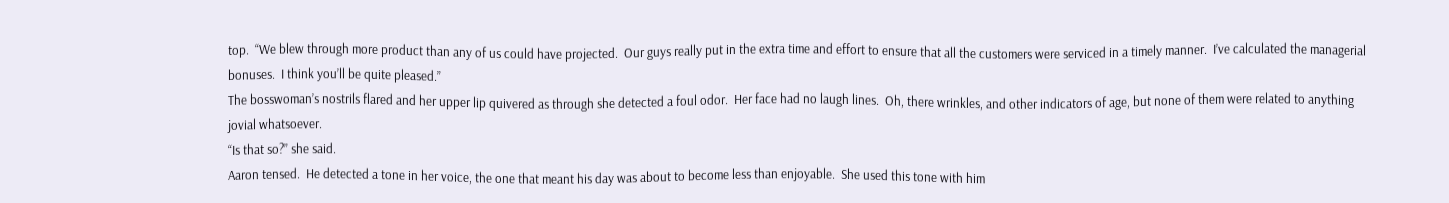top.  “We blew through more product than any of us could have projected.  Our guys really put in the extra time and effort to ensure that all the customers were serviced in a timely manner.  I’ve calculated the managerial bonuses.  I think you’ll be quite pleased.”
The bosswoman’s nostrils flared and her upper lip quivered as through she detected a foul odor.  Her face had no laugh lines.  Oh, there wrinkles, and other indicators of age, but none of them were related to anything jovial whatsoever.
“Is that so?” she said.
Aaron tensed.  He detected a tone in her voice, the one that meant his day was about to become less than enjoyable.  She used this tone with him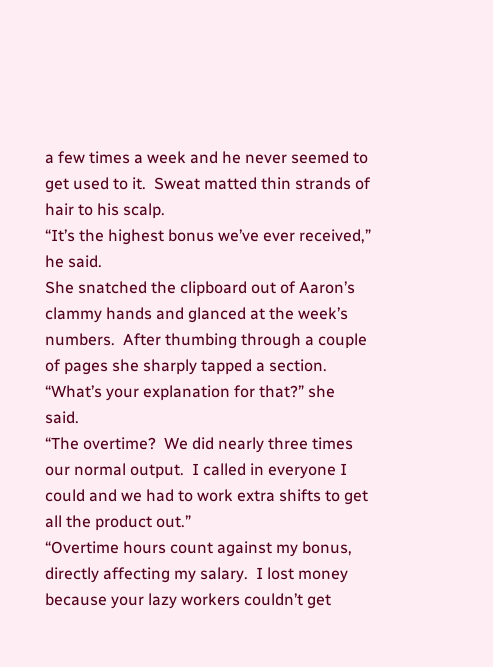a few times a week and he never seemed to get used to it.  Sweat matted thin strands of hair to his scalp.
“It’s the highest bonus we’ve ever received,” he said.
She snatched the clipboard out of Aaron’s clammy hands and glanced at the week’s numbers.  After thumbing through a couple of pages she sharply tapped a section.
“What’s your explanation for that?” she said.
“The overtime?  We did nearly three times our normal output.  I called in everyone I could and we had to work extra shifts to get all the product out.”
“Overtime hours count against my bonus, directly affecting my salary.  I lost money because your lazy workers couldn’t get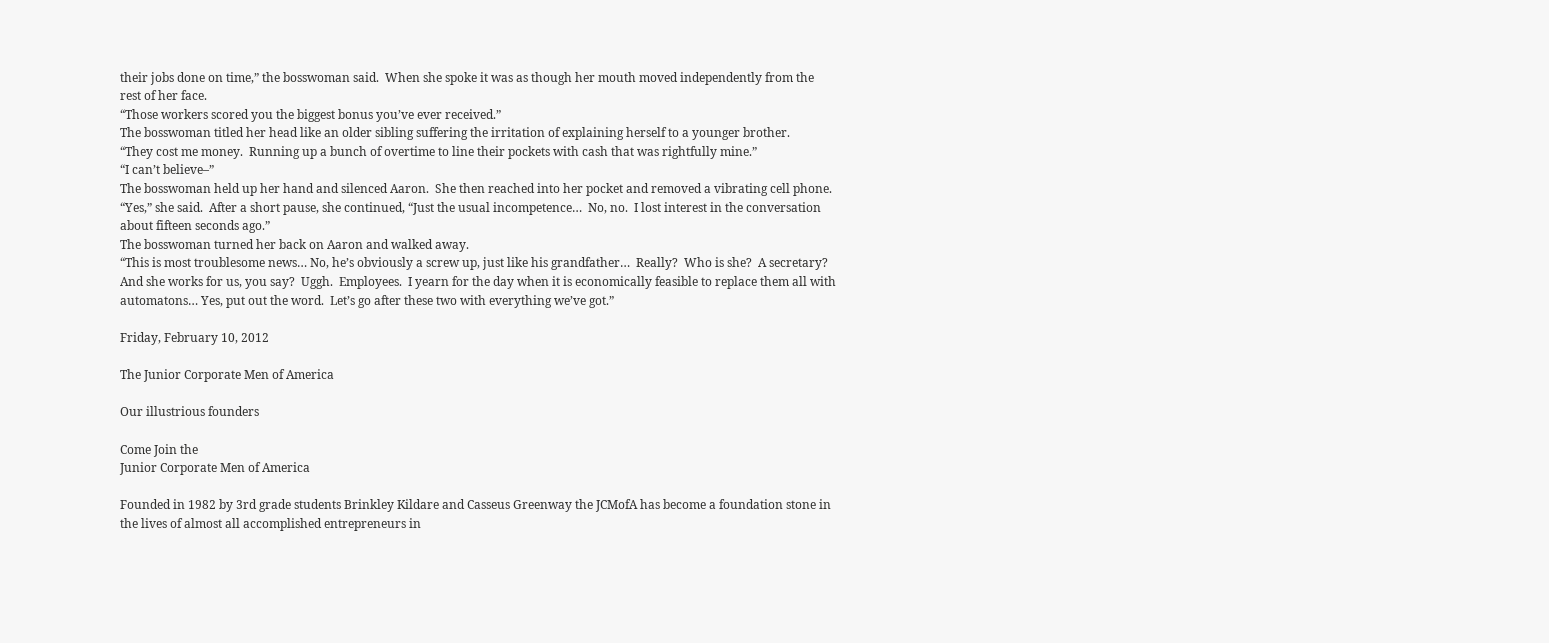their jobs done on time,” the bosswoman said.  When she spoke it was as though her mouth moved independently from the rest of her face.
“Those workers scored you the biggest bonus you’ve ever received.”
The bosswoman titled her head like an older sibling suffering the irritation of explaining herself to a younger brother.
“They cost me money.  Running up a bunch of overtime to line their pockets with cash that was rightfully mine.”
“I can’t believe–”
The bosswoman held up her hand and silenced Aaron.  She then reached into her pocket and removed a vibrating cell phone.
“Yes,” she said.  After a short pause, she continued, “Just the usual incompetence…  No, no.  I lost interest in the conversation about fifteen seconds ago.”
The bosswoman turned her back on Aaron and walked away.
“This is most troublesome news… No, he’s obviously a screw up, just like his grandfather…  Really?  Who is she?  A secretary?  And she works for us, you say?  Uggh.  Employees.  I yearn for the day when it is economically feasible to replace them all with automatons… Yes, put out the word.  Let’s go after these two with everything we’ve got.”

Friday, February 10, 2012

The Junior Corporate Men of America

Our illustrious founders

Come Join the
Junior Corporate Men of America

Founded in 1982 by 3rd grade students Brinkley Kildare and Casseus Greenway the JCMofA has become a foundation stone in the lives of almost all accomplished entrepreneurs in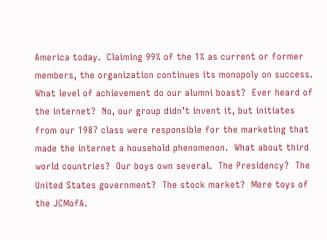America today.  Claiming 99% of the 1% as current or former members, the organization continues its monopoly on success.  What level of achievement do our alumni boast?  Ever heard of the internet?  No, our group didn’t invent it, but initiates from our 1987 class were responsible for the marketing that made the internet a household phenomenon.  What about third world countries?  Our boys own several.  The Presidency?  The United States government?  The stock market?  Mere toys of the JCMofA.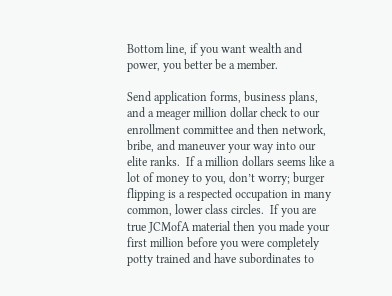Bottom line, if you want wealth and power, you better be a member.

Send application forms, business plans, and a meager million dollar check to our enrollment committee and then network, bribe, and maneuver your way into our elite ranks.  If a million dollars seems like a lot of money to you, don’t worry; burger flipping is a respected occupation in many common, lower class circles.  If you are true JCMofA material then you made your first million before you were completely potty trained and have subordinates to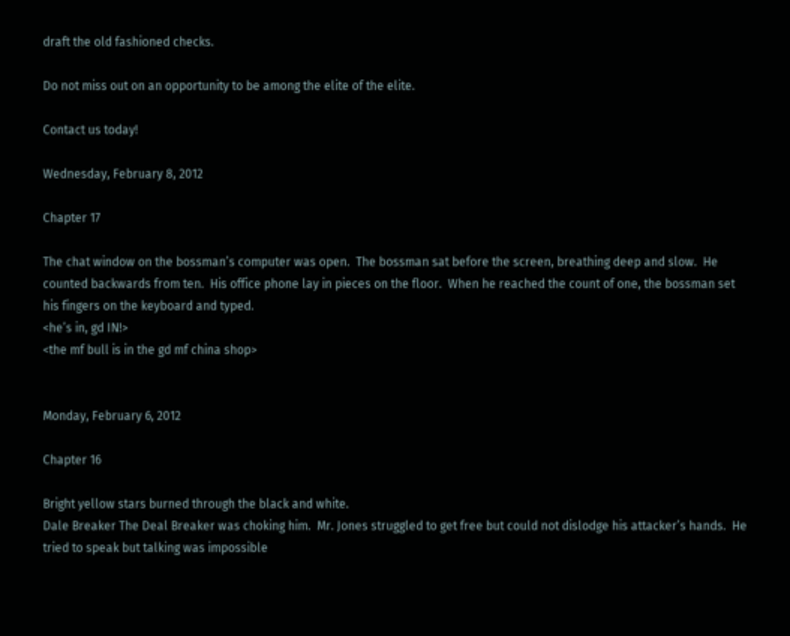draft the old fashioned checks.

Do not miss out on an opportunity to be among the elite of the elite.

Contact us today!

Wednesday, February 8, 2012

Chapter 17

The chat window on the bossman’s computer was open.  The bossman sat before the screen, breathing deep and slow.  He counted backwards from ten.  His office phone lay in pieces on the floor.  When he reached the count of one, the bossman set his fingers on the keyboard and typed.
<he’s in, gd IN!>
<the mf bull is in the gd mf china shop>


Monday, February 6, 2012

Chapter 16

Bright yellow stars burned through the black and white.
Dale Breaker The Deal Breaker was choking him.  Mr. Jones struggled to get free but could not dislodge his attacker’s hands.  He tried to speak but talking was impossible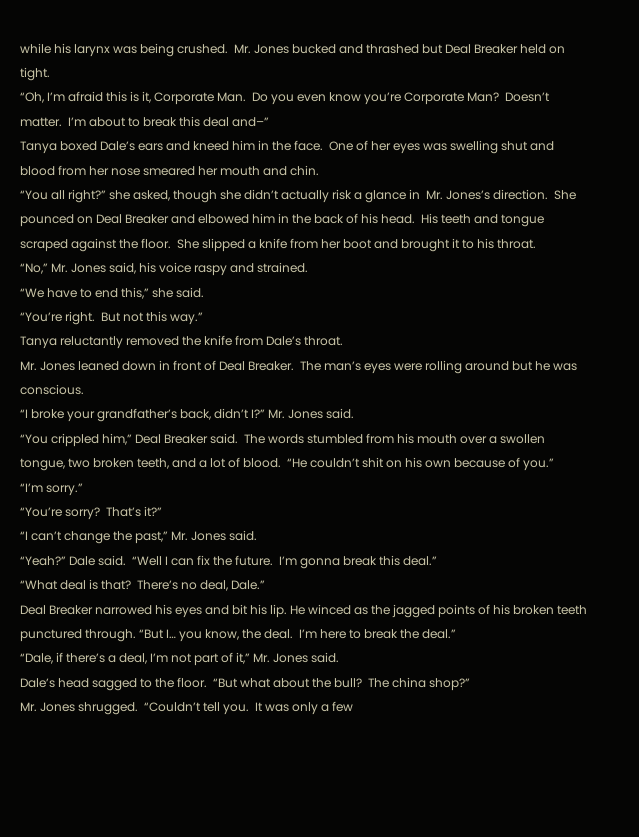while his larynx was being crushed.  Mr. Jones bucked and thrashed but Deal Breaker held on tight.
“Oh, I’m afraid this is it, Corporate Man.  Do you even know you’re Corporate Man?  Doesn’t matter.  I’m about to break this deal and–”
Tanya boxed Dale’s ears and kneed him in the face.  One of her eyes was swelling shut and blood from her nose smeared her mouth and chin.
“You all right?” she asked, though she didn’t actually risk a glance in  Mr. Jones’s direction.  She pounced on Deal Breaker and elbowed him in the back of his head.  His teeth and tongue scraped against the floor.  She slipped a knife from her boot and brought it to his throat.
“No,” Mr. Jones said, his voice raspy and strained.
“We have to end this,” she said.
“You’re right.  But not this way.”
Tanya reluctantly removed the knife from Dale’s throat.
Mr. Jones leaned down in front of Deal Breaker.  The man’s eyes were rolling around but he was conscious.
“I broke your grandfather’s back, didn’t I?” Mr. Jones said.
“You crippled him,” Deal Breaker said.  The words stumbled from his mouth over a swollen tongue, two broken teeth, and a lot of blood.  “He couldn’t shit on his own because of you.”
“I’m sorry.”
“You’re sorry?  That’s it?”
“I can’t change the past,” Mr. Jones said.
“Yeah?” Dale said.  “Well I can fix the future.  I’m gonna break this deal.”
“What deal is that?  There’s no deal, Dale.”
Deal Breaker narrowed his eyes and bit his lip. He winced as the jagged points of his broken teeth punctured through. “But I… you know, the deal.  I’m here to break the deal.”
“Dale, if there’s a deal, I’m not part of it,” Mr. Jones said.
Dale’s head sagged to the floor.  “But what about the bull?  The china shop?”
Mr. Jones shrugged.  “Couldn’t tell you.  It was only a few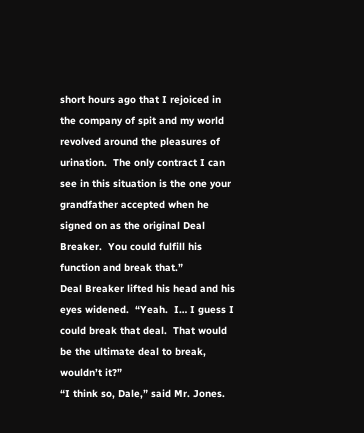short hours ago that I rejoiced in the company of spit and my world revolved around the pleasures of urination.  The only contract I can see in this situation is the one your grandfather accepted when he signed on as the original Deal Breaker.  You could fulfill his function and break that.”
Deal Breaker lifted his head and his eyes widened.  “Yeah.  I… I guess I could break that deal.  That would be the ultimate deal to break, wouldn’t it?”
“I think so, Dale,” said Mr. Jones.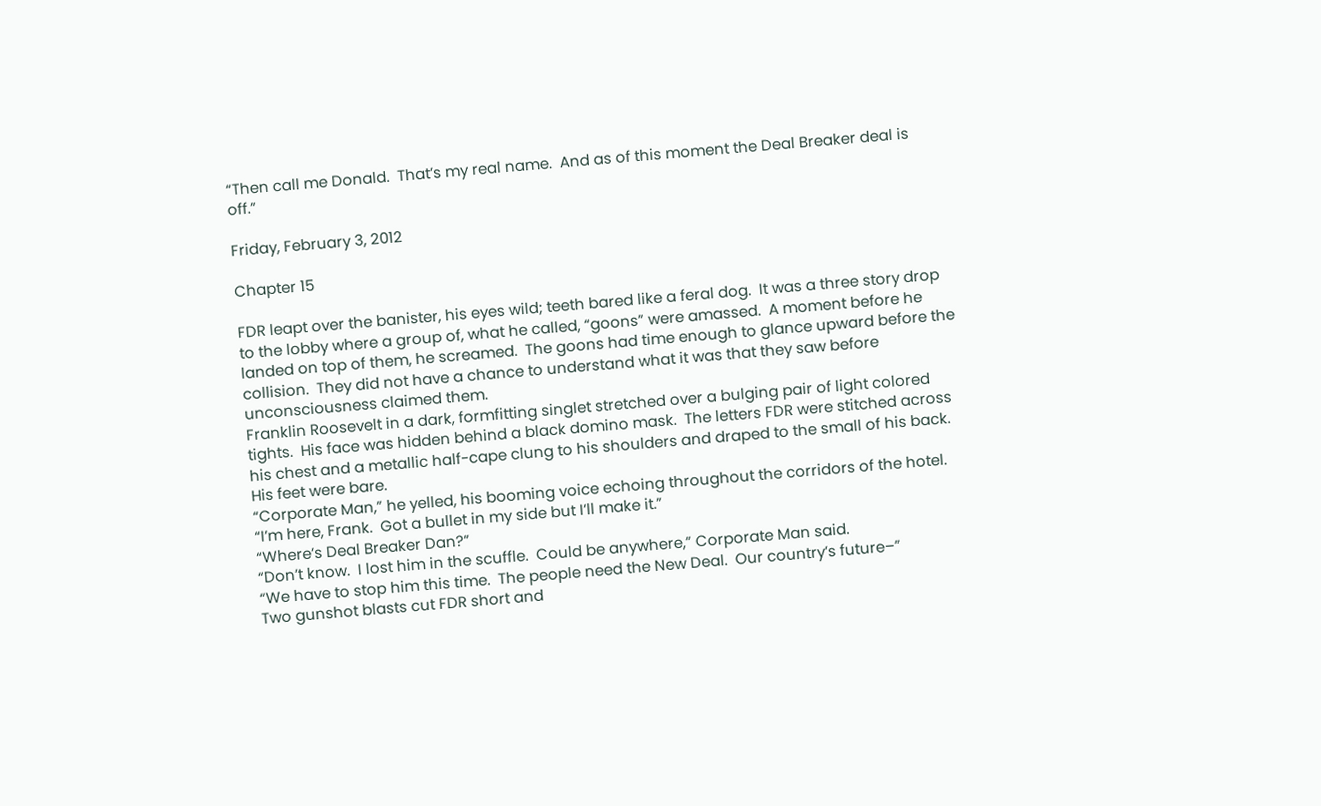“Then call me Donald.  That’s my real name.  And as of this moment the Deal Breaker deal is off.”

Friday, February 3, 2012

Chapter 15

FDR leapt over the banister, his eyes wild; teeth bared like a feral dog.  It was a three story drop to the lobby where a group of, what he called, “goons” were amassed.  A moment before he landed on top of them, he screamed.  The goons had time enough to glance upward before the collision.  They did not have a chance to understand what it was that they saw before unconsciousness claimed them.
Franklin Roosevelt in a dark, formfitting singlet stretched over a bulging pair of light colored tights.  His face was hidden behind a black domino mask.  The letters FDR were stitched across his chest and a metallic half-cape clung to his shoulders and draped to the small of his back.  His feet were bare.
“Corporate Man,” he yelled, his booming voice echoing throughout the corridors of the hotel.
“I’m here, Frank.  Got a bullet in my side but I’ll make it.”
“Where’s Deal Breaker Dan?”
“Don’t know.  I lost him in the scuffle.  Could be anywhere,” Corporate Man said.
“We have to stop him this time.  The people need the New Deal.  Our country’s future–”
Two gunshot blasts cut FDR short and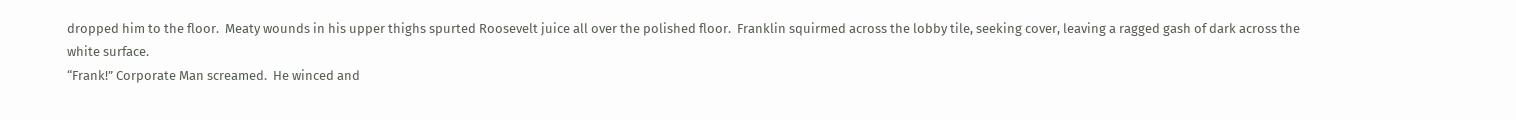dropped him to the floor.  Meaty wounds in his upper thighs spurted Roosevelt juice all over the polished floor.  Franklin squirmed across the lobby tile, seeking cover, leaving a ragged gash of dark across the white surface.
“Frank!” Corporate Man screamed.  He winced and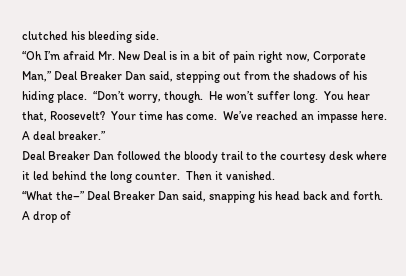clutched his bleeding side.
“Oh I’m afraid Mr. New Deal is in a bit of pain right now, Corporate Man,” Deal Breaker Dan said, stepping out from the shadows of his hiding place.  “Don’t worry, though.  He won’t suffer long.  You hear that, Roosevelt?  Your time has come.  We’ve reached an impasse here.  A deal breaker.”
Deal Breaker Dan followed the bloody trail to the courtesy desk where it led behind the long counter.  Then it vanished.
“What the–” Deal Breaker Dan said, snapping his head back and forth.  A drop of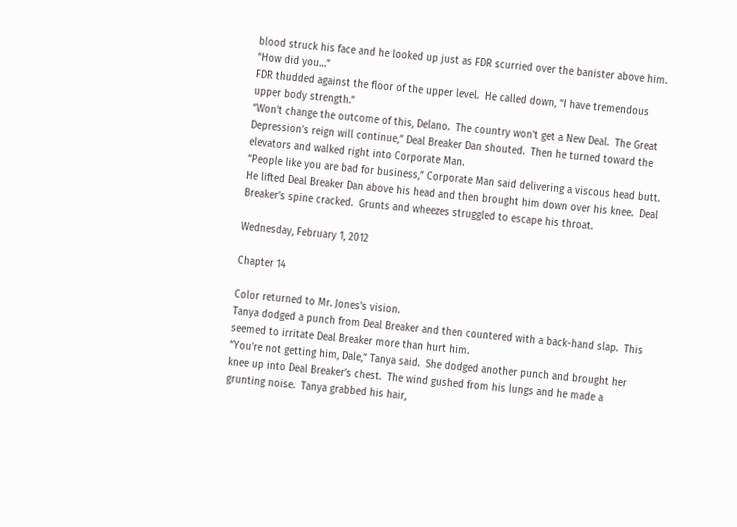blood struck his face and he looked up just as FDR scurried over the banister above him.  “How did you…”
FDR thudded against the floor of the upper level.  He called down, “I have tremendous upper body strength.”
“Won’t change the outcome of this, Delano.  The country won’t get a New Deal.  The Great Depression’s reign will continue,” Deal Breaker Dan shouted.  Then he turned toward the elevators and walked right into Corporate Man.
“People like you are bad for business,” Corporate Man said delivering a viscous head butt.  He lifted Deal Breaker Dan above his head and then brought him down over his knee.  Deal Breaker’s spine cracked.  Grunts and wheezes struggled to escape his throat.

Wednesday, February 1, 2012

Chapter 14

Color returned to Mr. Jones’s vision.
Tanya dodged a punch from Deal Breaker and then countered with a back-hand slap.  This seemed to irritate Deal Breaker more than hurt him.
“You’re not getting him, Dale,” Tanya said.  She dodged another punch and brought her knee up into Deal Breaker’s chest.  The wind gushed from his lungs and he made a grunting noise.  Tanya grabbed his hair,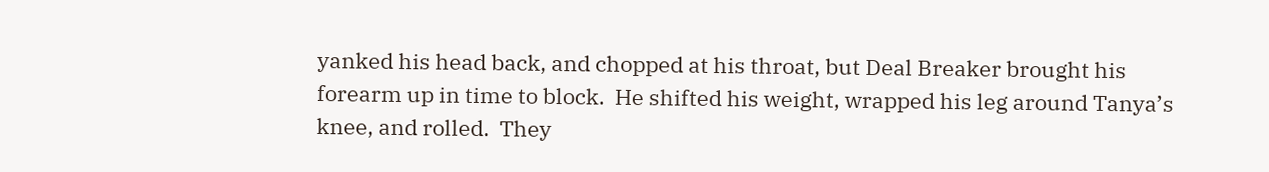yanked his head back, and chopped at his throat, but Deal Breaker brought his forearm up in time to block.  He shifted his weight, wrapped his leg around Tanya’s knee, and rolled.  They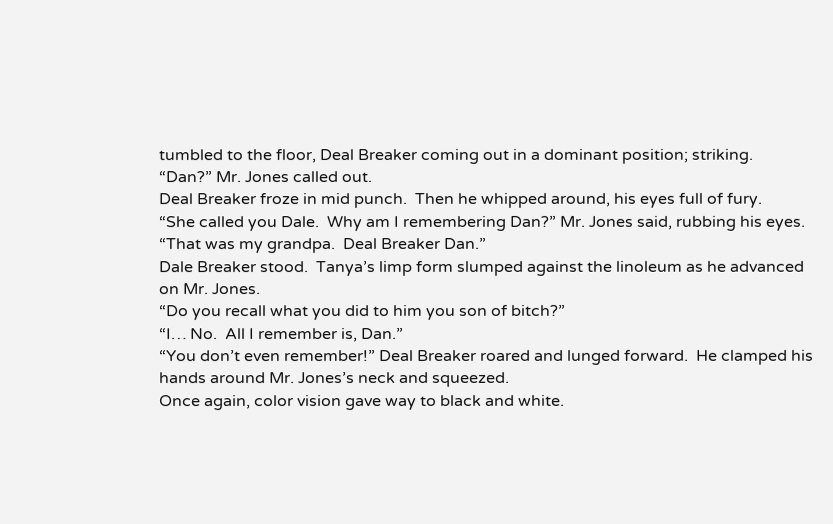tumbled to the floor, Deal Breaker coming out in a dominant position; striking.
“Dan?” Mr. Jones called out.
Deal Breaker froze in mid punch.  Then he whipped around, his eyes full of fury.
“She called you Dale.  Why am I remembering Dan?” Mr. Jones said, rubbing his eyes.
“That was my grandpa.  Deal Breaker Dan.”
Dale Breaker stood.  Tanya’s limp form slumped against the linoleum as he advanced on Mr. Jones.
“Do you recall what you did to him you son of bitch?”
“I… No.  All I remember is, Dan.”
“You don’t even remember!” Deal Breaker roared and lunged forward.  He clamped his hands around Mr. Jones’s neck and squeezed.
Once again, color vision gave way to black and white.